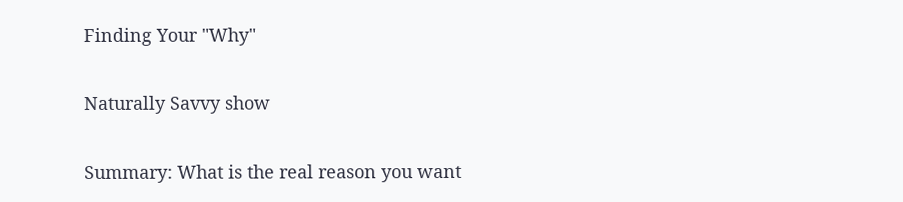Finding Your "Why"

Naturally Savvy show

Summary: What is the real reason you want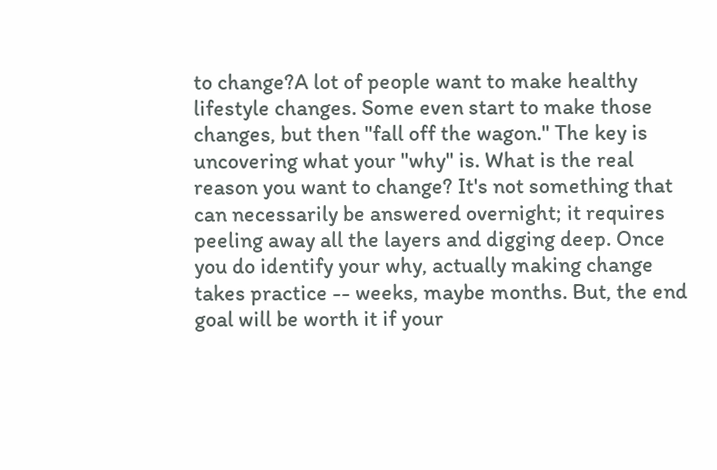to change?A lot of people want to make healthy lifestyle changes. Some even start to make those changes, but then "fall off the wagon." The key is uncovering what your "why" is. What is the real reason you want to change? It's not something that can necessarily be answered overnight; it requires peeling away all the layers and digging deep. Once you do identify your why, actually making change takes practice -- weeks, maybe months. But, the end goal will be worth it if your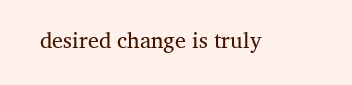desired change is truly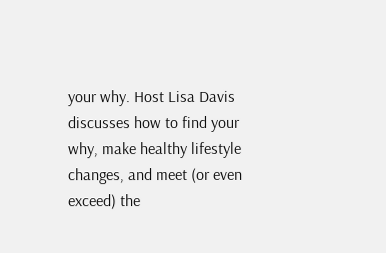your why. Host Lisa Davis discusses how to find your why, make healthy lifestyle changes, and meet (or even exceed) the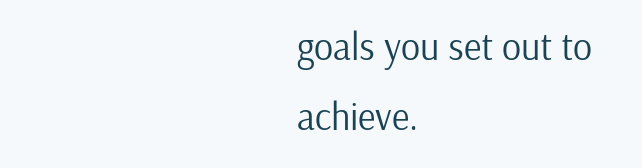goals you set out to achieve.